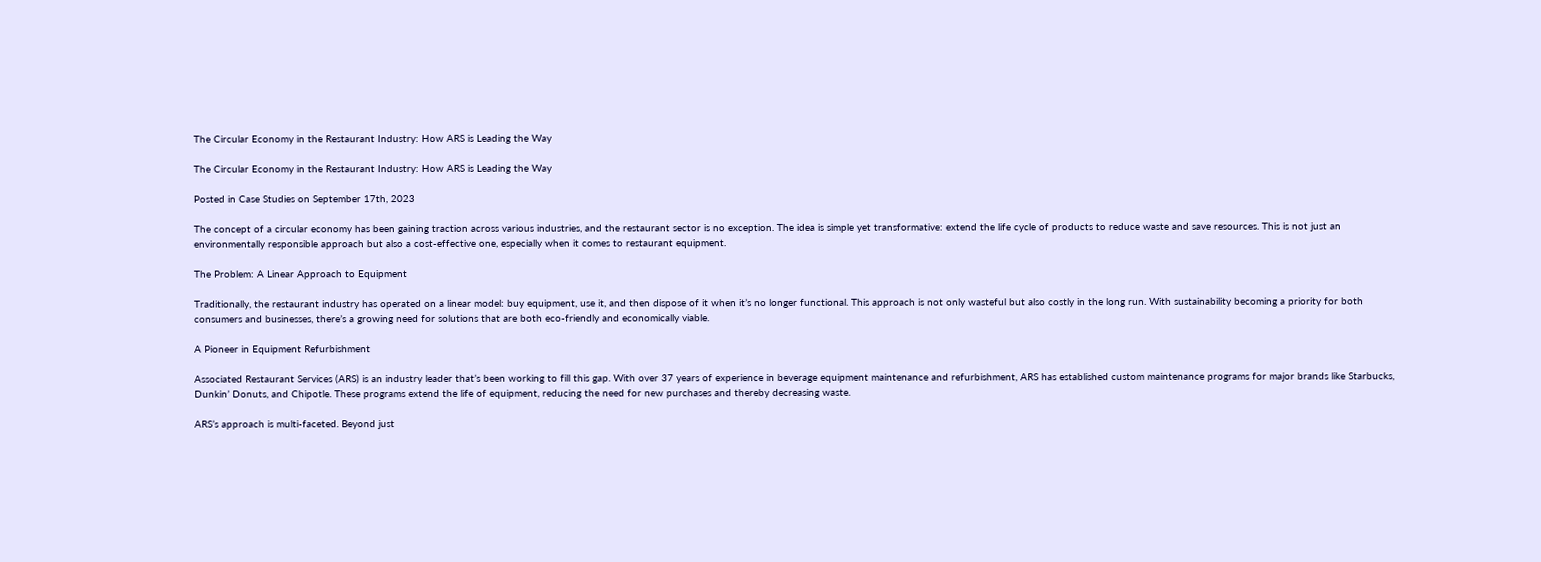The Circular Economy in the Restaurant Industry: How ARS is Leading the Way

The Circular Economy in the Restaurant Industry: How ARS is Leading the Way

Posted in Case Studies on September 17th, 2023

The concept of a circular economy has been gaining traction across various industries, and the restaurant sector is no exception. The idea is simple yet transformative: extend the life cycle of products to reduce waste and save resources. This is not just an environmentally responsible approach but also a cost-effective one, especially when it comes to restaurant equipment.

The Problem: A Linear Approach to Equipment

Traditionally, the restaurant industry has operated on a linear model: buy equipment, use it, and then dispose of it when it’s no longer functional. This approach is not only wasteful but also costly in the long run. With sustainability becoming a priority for both consumers and businesses, there’s a growing need for solutions that are both eco-friendly and economically viable.

A Pioneer in Equipment Refurbishment

Associated Restaurant Services (ARS) is an industry leader that’s been working to fill this gap. With over 37 years of experience in beverage equipment maintenance and refurbishment, ARS has established custom maintenance programs for major brands like Starbucks, Dunkin’ Donuts, and Chipotle. These programs extend the life of equipment, reducing the need for new purchases and thereby decreasing waste.

ARS’s approach is multi-faceted. Beyond just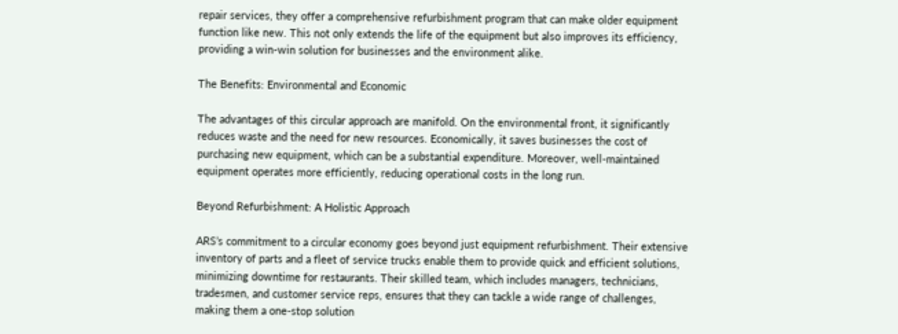repair services, they offer a comprehensive refurbishment program that can make older equipment function like new. This not only extends the life of the equipment but also improves its efficiency, providing a win-win solution for businesses and the environment alike.

The Benefits: Environmental and Economic

The advantages of this circular approach are manifold. On the environmental front, it significantly reduces waste and the need for new resources. Economically, it saves businesses the cost of purchasing new equipment, which can be a substantial expenditure. Moreover, well-maintained equipment operates more efficiently, reducing operational costs in the long run.

Beyond Refurbishment: A Holistic Approach

ARS’s commitment to a circular economy goes beyond just equipment refurbishment. Their extensive inventory of parts and a fleet of service trucks enable them to provide quick and efficient solutions, minimizing downtime for restaurants. Their skilled team, which includes managers, technicians, tradesmen, and customer service reps, ensures that they can tackle a wide range of challenges, making them a one-stop solution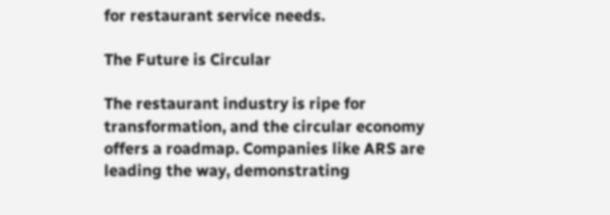for restaurant service needs.

The Future is Circular

The restaurant industry is ripe for transformation, and the circular economy offers a roadmap. Companies like ARS are leading the way, demonstrating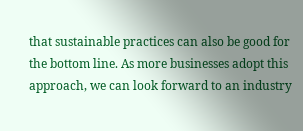that sustainable practices can also be good for the bottom line. As more businesses adopt this approach, we can look forward to an industry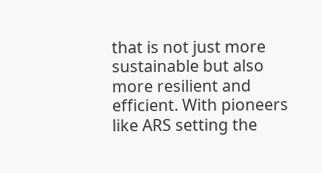that is not just more sustainable but also more resilient and efficient. With pioneers like ARS setting the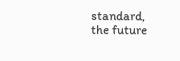standard, the future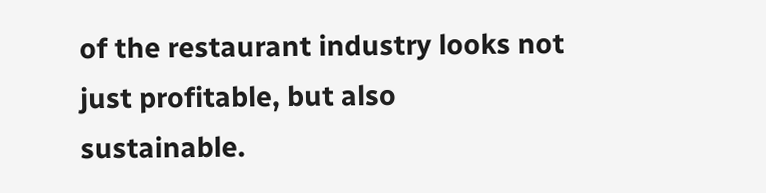of the restaurant industry looks not just profitable, but also sustainable.